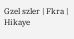Gzel szler | Fkra | Hikaye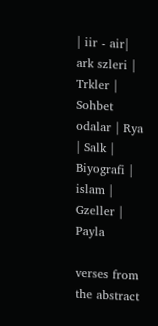| iir - air| ark szleri | Trkler | Sohbet odalar | Rya | Salk | Biyografi | islam | Gzeller | Payla

verses from the abstract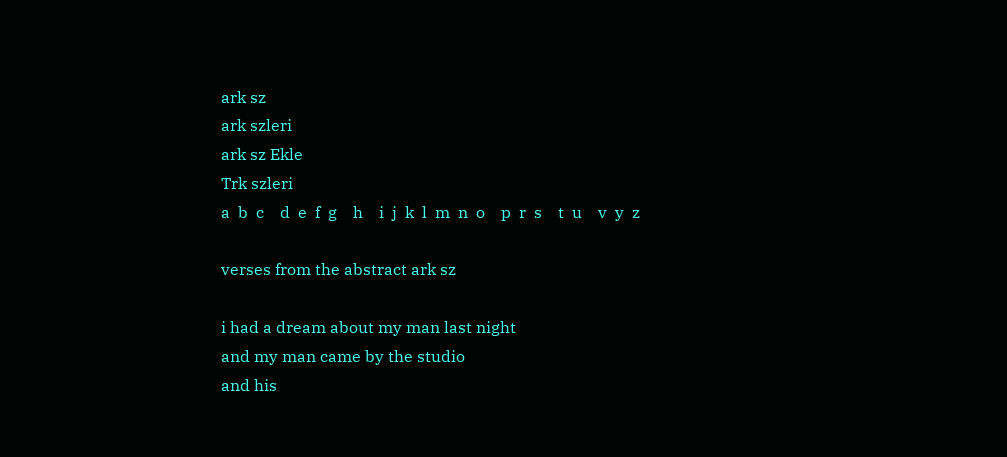ark sz
ark szleri
ark sz Ekle
Trk szleri
a  b  c    d  e  f  g    h    i  j  k  l  m  n  o    p  r  s    t  u    v  y  z

verses from the abstract ark sz

i had a dream about my man last night
and my man came by the studio
and his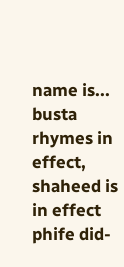name is...
busta rhymes in effect, shaheed is in effect
phife did-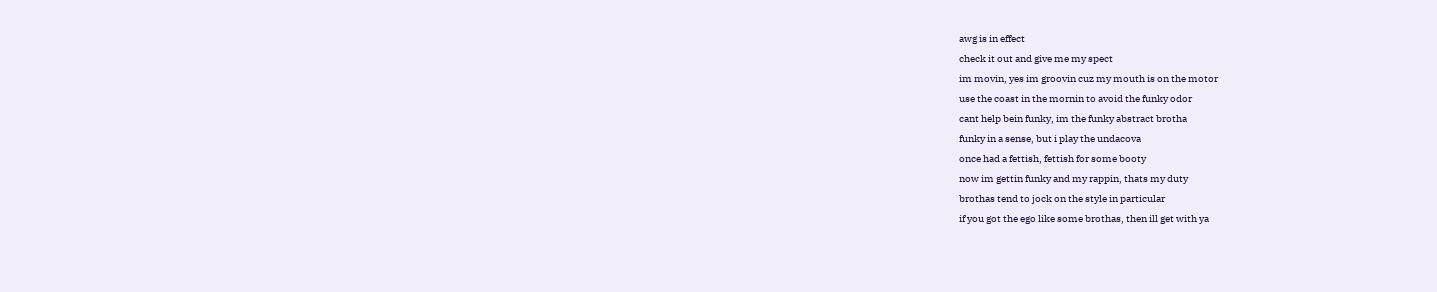awg is in effect
check it out and give me my spect
im movin, yes im groovin cuz my mouth is on the motor
use the coast in the mornin to avoid the funky odor
cant help bein funky, im the funky abstract brotha
funky in a sense, but i play the undacova
once had a fettish, fettish for some booty
now im gettin funky and my rappin, thats my duty
brothas tend to jock on the style in particular
if you got the ego like some brothas, then ill get with ya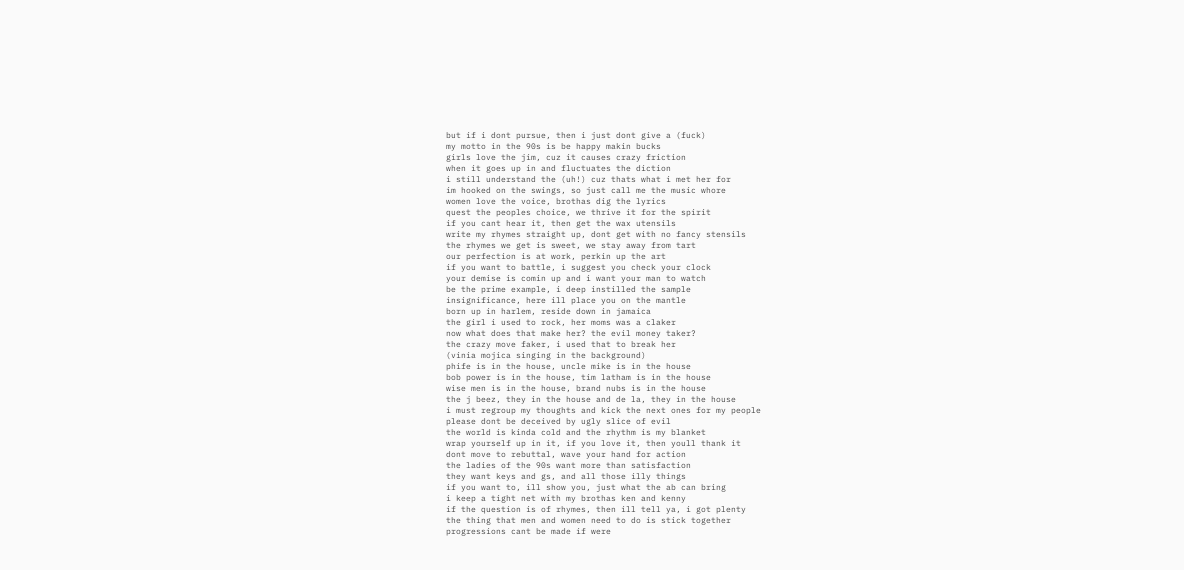but if i dont pursue, then i just dont give a (fuck)
my motto in the 90s is be happy makin bucks
girls love the jim, cuz it causes crazy friction
when it goes up in and fluctuates the diction
i still understand the (uh!) cuz thats what i met her for
im hooked on the swings, so just call me the music whore
women love the voice, brothas dig the lyrics
quest the peoples choice, we thrive it for the spirit
if you cant hear it, then get the wax utensils
write my rhymes straight up, dont get with no fancy stensils
the rhymes we get is sweet, we stay away from tart
our perfection is at work, perkin up the art
if you want to battle, i suggest you check your clock
your demise is comin up and i want your man to watch
be the prime example, i deep instilled the sample
insignificance, here ill place you on the mantle
born up in harlem, reside down in jamaica
the girl i used to rock, her moms was a claker
now what does that make her? the evil money taker?
the crazy move faker, i used that to break her
(vinia mojica singing in the background)
phife is in the house, uncle mike is in the house
bob power is in the house, tim latham is in the house
wise men is in the house, brand nubs is in the house
the j beez, they in the house and de la, they in the house
i must regroup my thoughts and kick the next ones for my people
please dont be deceived by ugly slice of evil
the world is kinda cold and the rhythm is my blanket
wrap yourself up in it, if you love it, then youll thank it
dont move to rebuttal, wave your hand for action
the ladies of the 90s want more than satisfaction
they want keys and gs, and all those illy things
if you want to, ill show you, just what the ab can bring
i keep a tight net with my brothas ken and kenny
if the question is of rhymes, then ill tell ya, i got plenty
the thing that men and women need to do is stick together
progressions cant be made if were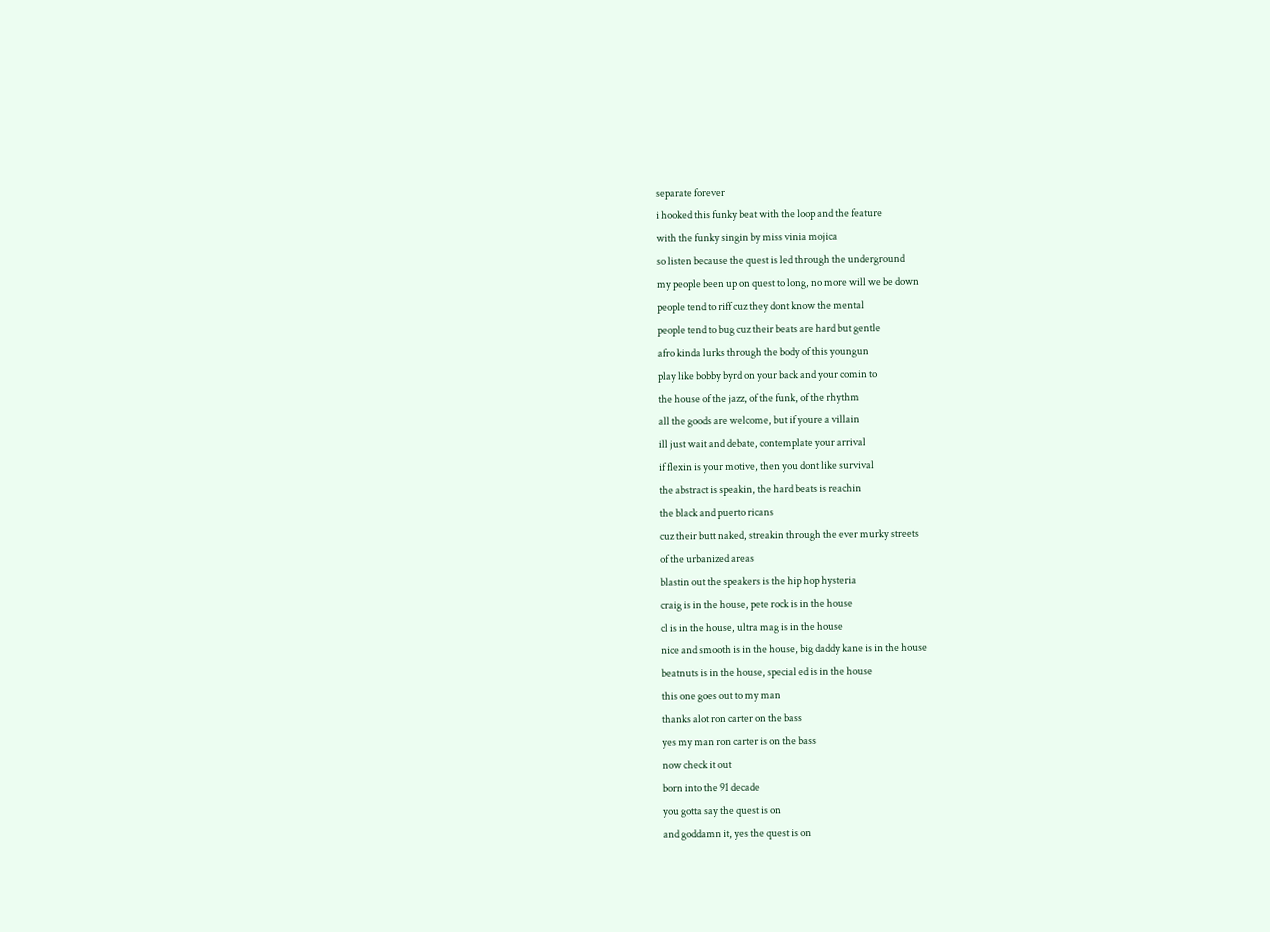separate forever
i hooked this funky beat with the loop and the feature
with the funky singin by miss vinia mojica
so listen because the quest is led through the underground
my people been up on quest to long, no more will we be down
people tend to riff cuz they dont know the mental
people tend to bug cuz their beats are hard but gentle
afro kinda lurks through the body of this youngun
play like bobby byrd on your back and your comin to
the house of the jazz, of the funk, of the rhythm
all the goods are welcome, but if youre a villain
ill just wait and debate, contemplate your arrival
if flexin is your motive, then you dont like survival
the abstract is speakin, the hard beats is reachin
the black and puerto ricans
cuz their butt naked, streakin through the ever murky streets
of the urbanized areas
blastin out the speakers is the hip hop hysteria
craig is in the house, pete rock is in the house
cl is in the house, ultra mag is in the house
nice and smooth is in the house, big daddy kane is in the house
beatnuts is in the house, special ed is in the house
this one goes out to my man
thanks alot ron carter on the bass
yes my man ron carter is on the bass
now check it out
born into the 91 decade
you gotta say the quest is on
and goddamn it, yes the quest is on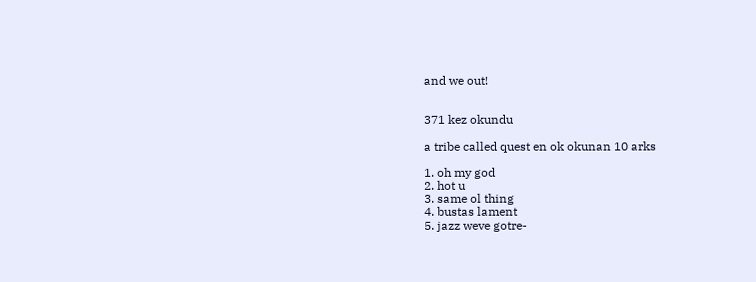and we out!


371 kez okundu

a tribe called quest en ok okunan 10 arks

1. oh my god
2. hot u
3. same ol thing
4. bustas lament
5. jazz weve gotre-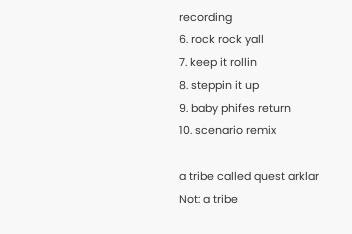recording
6. rock rock yall
7. keep it rollin
8. steppin it up
9. baby phifes return
10. scenario remix

a tribe called quest arklar
Not: a tribe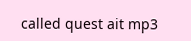called quest ait mp3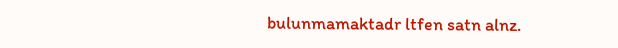bulunmamaktadr ltfen satn alnz.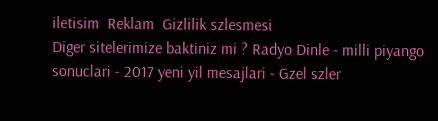iletisim  Reklam  Gizlilik szlesmesi
Diger sitelerimize baktiniz mi ? Radyo Dinle - milli piyango sonuclari - 2017 yeni yil mesajlari - Gzel szler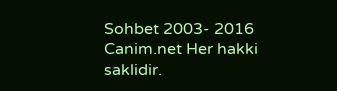Sohbet 2003- 2016 Canim.net Her hakki saklidir.